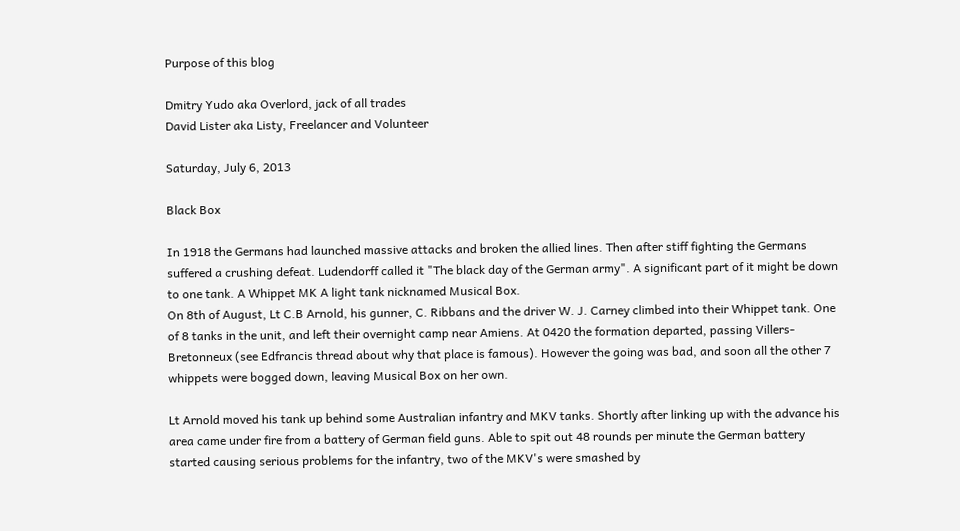Purpose of this blog

Dmitry Yudo aka Overlord, jack of all trades
David Lister aka Listy, Freelancer and Volunteer

Saturday, July 6, 2013

Black Box

In 1918 the Germans had launched massive attacks and broken the allied lines. Then after stiff fighting the Germans suffered a crushing defeat. Ludendorff called it "The black day of the German army". A significant part of it might be down to one tank. A Whippet MK A light tank nicknamed Musical Box.
On 8th of August, Lt C.B Arnold, his gunner, C. Ribbans and the driver W. J. Carney climbed into their Whippet tank. One of 8 tanks in the unit, and left their overnight camp near Amiens. At 0420 the formation departed, passing Villers-Bretonneux (see Edfrancis thread about why that place is famous). However the going was bad, and soon all the other 7 whippets were bogged down, leaving Musical Box on her own.

Lt Arnold moved his tank up behind some Australian infantry and MKV tanks. Shortly after linking up with the advance his area came under fire from a battery of German field guns. Able to spit out 48 rounds per minute the German battery started causing serious problems for the infantry, two of the MKV's were smashed by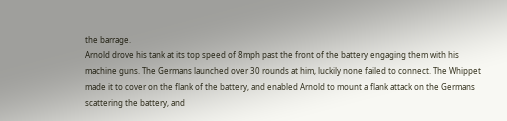the barrage.
Arnold drove his tank at its top speed of 8mph past the front of the battery engaging them with his machine guns. The Germans launched over 30 rounds at him, luckily none failed to connect. The Whippet made it to cover on the flank of the battery, and enabled Arnold to mount a flank attack on the Germans scattering the battery, and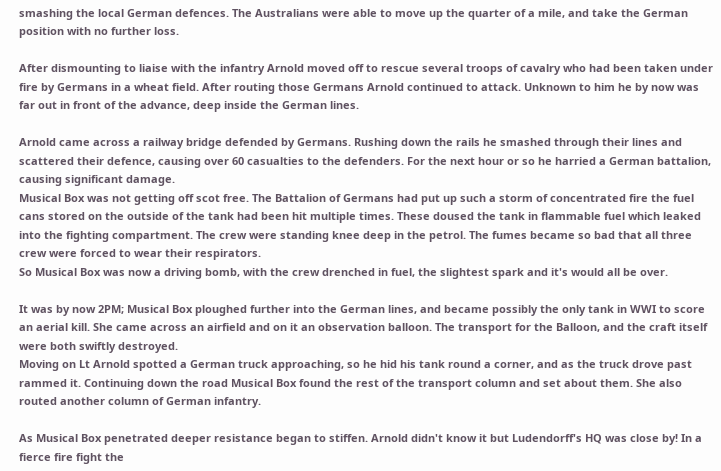smashing the local German defences. The Australians were able to move up the quarter of a mile, and take the German position with no further loss.

After dismounting to liaise with the infantry Arnold moved off to rescue several troops of cavalry who had been taken under fire by Germans in a wheat field. After routing those Germans Arnold continued to attack. Unknown to him he by now was far out in front of the advance, deep inside the German lines.

Arnold came across a railway bridge defended by Germans. Rushing down the rails he smashed through their lines and scattered their defence, causing over 60 casualties to the defenders. For the next hour or so he harried a German battalion, causing significant damage.
Musical Box was not getting off scot free. The Battalion of Germans had put up such a storm of concentrated fire the fuel cans stored on the outside of the tank had been hit multiple times. These doused the tank in flammable fuel which leaked into the fighting compartment. The crew were standing knee deep in the petrol. The fumes became so bad that all three crew were forced to wear their respirators.
So Musical Box was now a driving bomb, with the crew drenched in fuel, the slightest spark and it's would all be over.

It was by now 2PM; Musical Box ploughed further into the German lines, and became possibly the only tank in WWI to score an aerial kill. She came across an airfield and on it an observation balloon. The transport for the Balloon, and the craft itself were both swiftly destroyed.
Moving on Lt Arnold spotted a German truck approaching, so he hid his tank round a corner, and as the truck drove past rammed it. Continuing down the road Musical Box found the rest of the transport column and set about them. She also routed another column of German infantry.

As Musical Box penetrated deeper resistance began to stiffen. Arnold didn't know it but Ludendorff's HQ was close by! In a fierce fire fight the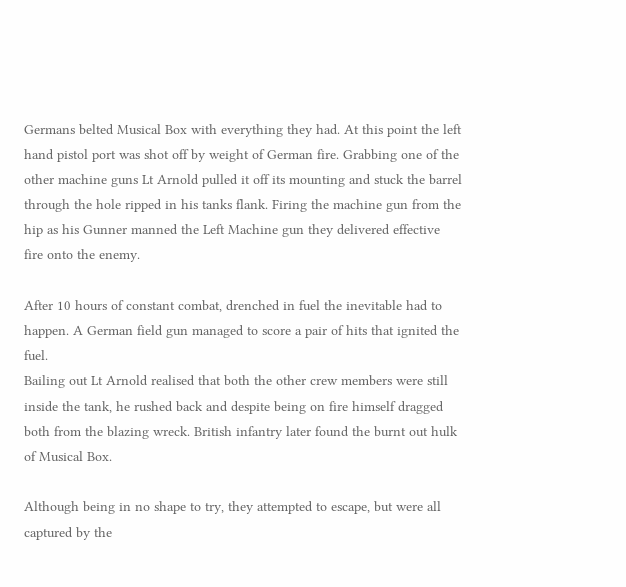Germans belted Musical Box with everything they had. At this point the left hand pistol port was shot off by weight of German fire. Grabbing one of the other machine guns Lt Arnold pulled it off its mounting and stuck the barrel through the hole ripped in his tanks flank. Firing the machine gun from the hip as his Gunner manned the Left Machine gun they delivered effective fire onto the enemy.

After 10 hours of constant combat, drenched in fuel the inevitable had to happen. A German field gun managed to score a pair of hits that ignited the fuel.
Bailing out Lt Arnold realised that both the other crew members were still inside the tank, he rushed back and despite being on fire himself dragged both from the blazing wreck. British infantry later found the burnt out hulk of Musical Box.

Although being in no shape to try, they attempted to escape, but were all captured by the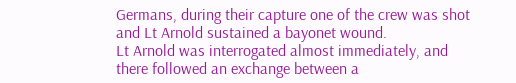Germans, during their capture one of the crew was shot and Lt Arnold sustained a bayonet wound.
Lt Arnold was interrogated almost immediately, and there followed an exchange between a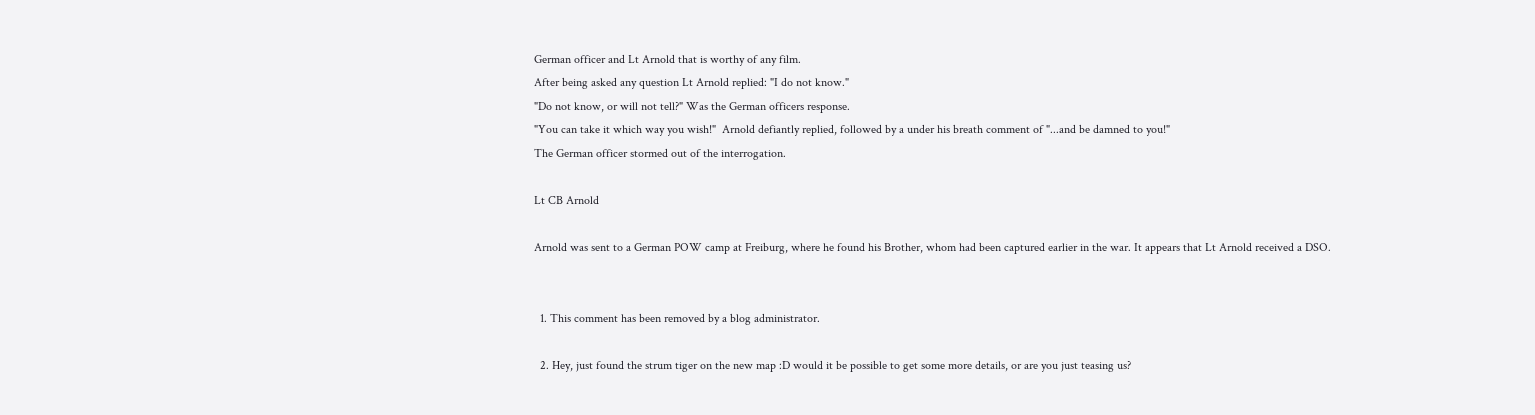German officer and Lt Arnold that is worthy of any film.
After being asked any question Lt Arnold replied: "I do not know."
"Do not know, or will not tell?" Was the German officers response.
"You can take it which way you wish!"  Arnold defiantly replied, followed by a under his breath comment of "...and be damned to you!"
The German officer stormed out of the interrogation.

Lt CB Arnold

Arnold was sent to a German POW camp at Freiburg, where he found his Brother, whom had been captured earlier in the war. It appears that Lt Arnold received a DSO.


  1. This comment has been removed by a blog administrator.

  2. Hey, just found the strum tiger on the new map :D would it be possible to get some more details, or are you just teasing us?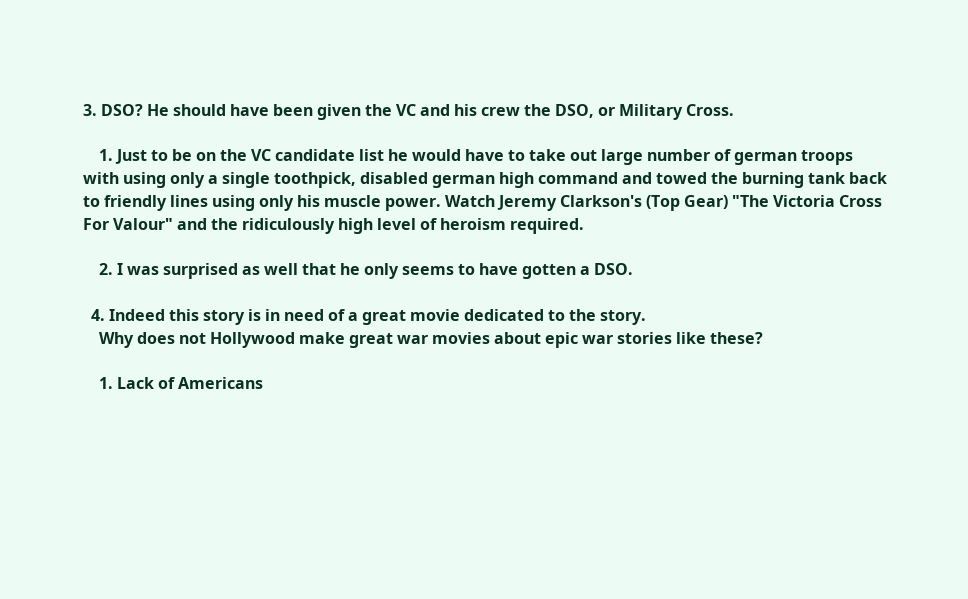3. DSO? He should have been given the VC and his crew the DSO, or Military Cross.

    1. Just to be on the VC candidate list he would have to take out large number of german troops with using only a single toothpick, disabled german high command and towed the burning tank back to friendly lines using only his muscle power. Watch Jeremy Clarkson's (Top Gear) "The Victoria Cross For Valour" and the ridiculously high level of heroism required.

    2. I was surprised as well that he only seems to have gotten a DSO.

  4. Indeed this story is in need of a great movie dedicated to the story.
    Why does not Hollywood make great war movies about epic war stories like these?

    1. Lack of Americans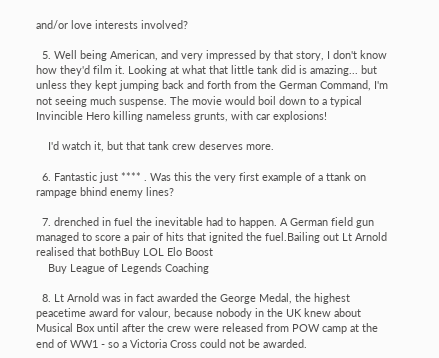and/or love interests involved?

  5. Well being American, and very impressed by that story, I don't know how they'd film it. Looking at what that little tank did is amazing... but unless they kept jumping back and forth from the German Command, I'm not seeing much suspense. The movie would boil down to a typical Invincible Hero killing nameless grunts, with car explosions!

    I'd watch it, but that tank crew deserves more.

  6. Fantastic just **** . Was this the very first example of a ttank on rampage bhind enemy lines?

  7. drenched in fuel the inevitable had to happen. A German field gun managed to score a pair of hits that ignited the fuel.Bailing out Lt Arnold realised that bothBuy LOL Elo Boost
    Buy League of Legends Coaching

  8. Lt Arnold was in fact awarded the George Medal, the highest peacetime award for valour, because nobody in the UK knew about Musical Box until after the crew were released from POW camp at the end of WW1 - so a Victoria Cross could not be awarded.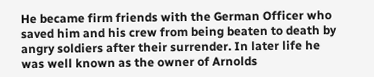He became firm friends with the German Officer who saved him and his crew from being beaten to death by angry soldiers after their surrender. In later life he was well known as the owner of Arnolds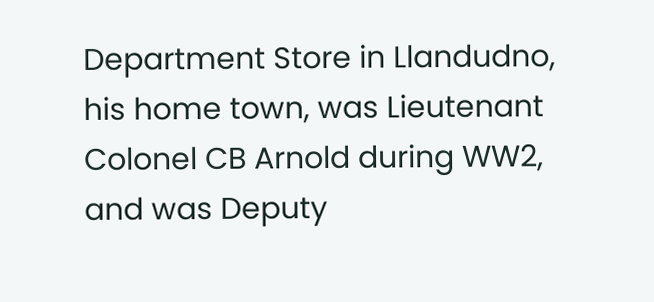Department Store in Llandudno, his home town, was Lieutenant Colonel CB Arnold during WW2, and was Deputy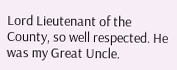Lord Lieutenant of the County, so well respected. He was my Great Uncle.